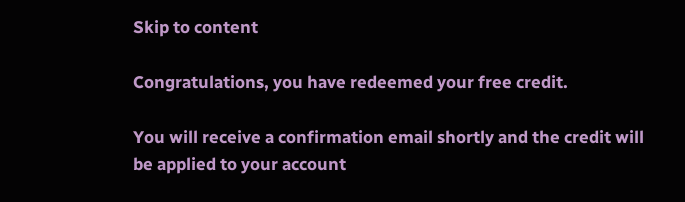Skip to content

Congratulations, you have redeemed your free credit.

You will receive a confirmation email shortly and the credit will be applied to your account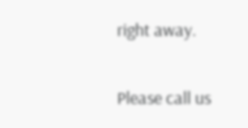right away.

Please call us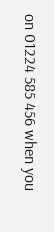on 01224 585 456 when you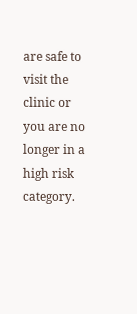are safe to visit the clinic or you are no longer in a high risk category.